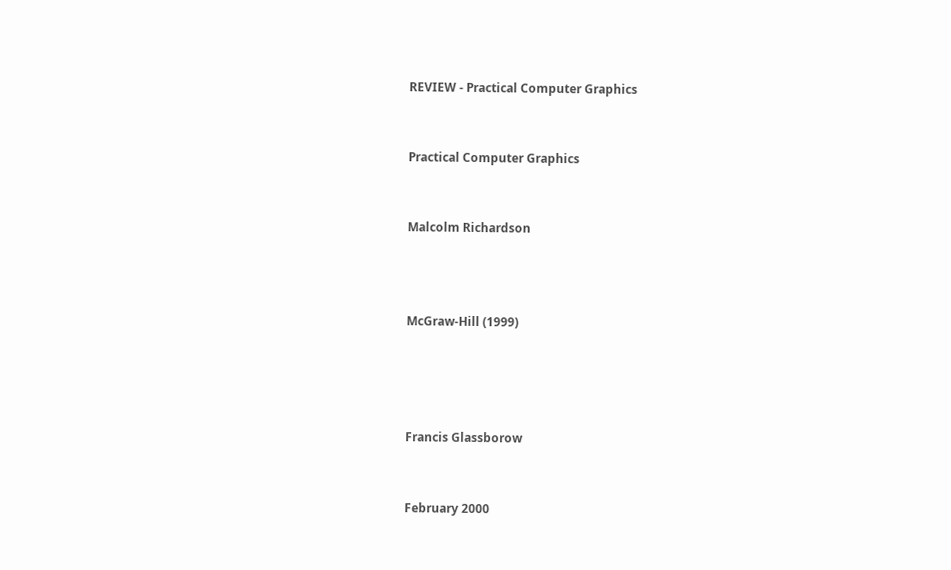REVIEW - Practical Computer Graphics


Practical Computer Graphics


Malcolm Richardson



McGraw-Hill (1999)




Francis Glassborow


February 2000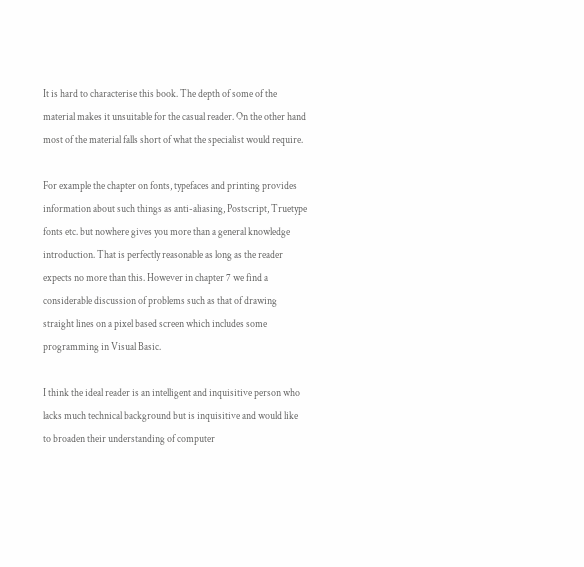It is hard to characterise this book. The depth of some of the material makes it unsuitable for the casual reader. On the other hand most of the material falls short of what the specialist would require.

For example the chapter on fonts, typefaces and printing provides information about such things as anti-aliasing, Postscript, Truetype fonts etc. but nowhere gives you more than a general knowledge introduction. That is perfectly reasonable as long as the reader expects no more than this. However in chapter 7 we find a considerable discussion of problems such as that of drawing straight lines on a pixel based screen which includes some programming in Visual Basic.

I think the ideal reader is an intelligent and inquisitive person who lacks much technical background but is inquisitive and would like to broaden their understanding of computer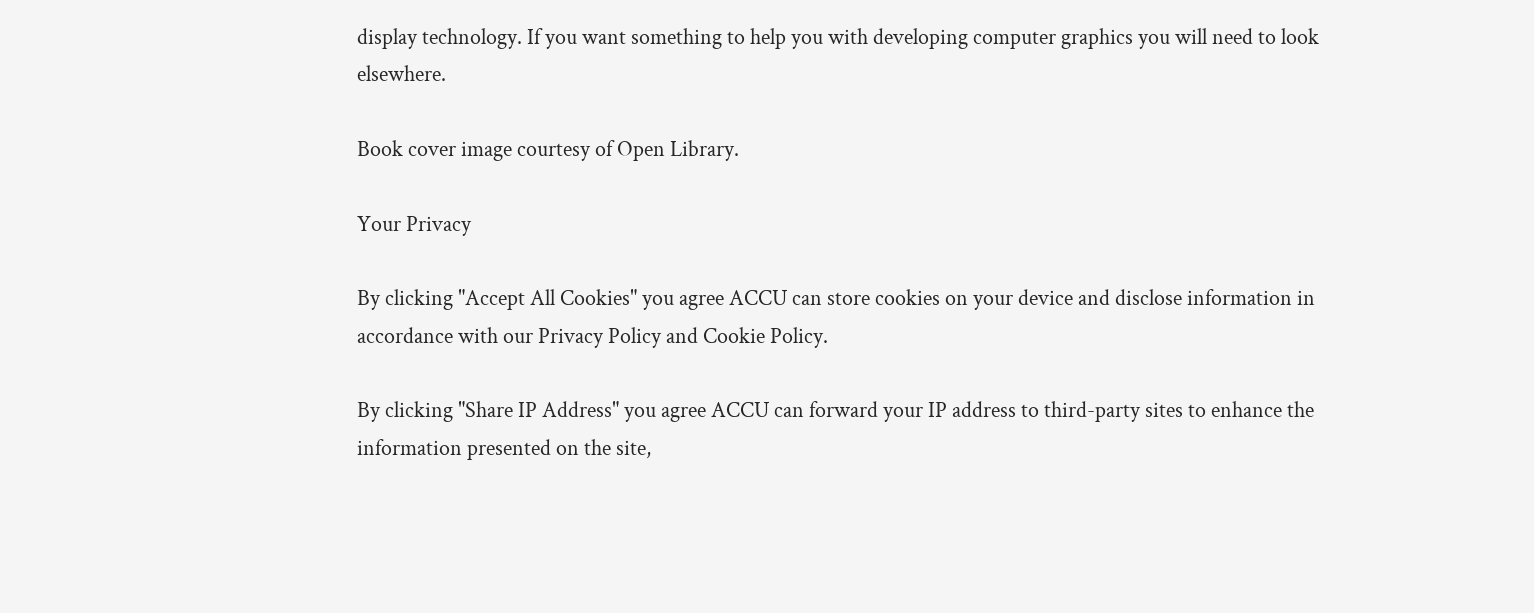display technology. If you want something to help you with developing computer graphics you will need to look elsewhere.

Book cover image courtesy of Open Library.

Your Privacy

By clicking "Accept All Cookies" you agree ACCU can store cookies on your device and disclose information in accordance with our Privacy Policy and Cookie Policy.

By clicking "Share IP Address" you agree ACCU can forward your IP address to third-party sites to enhance the information presented on the site,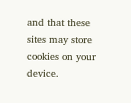and that these sites may store cookies on your device.